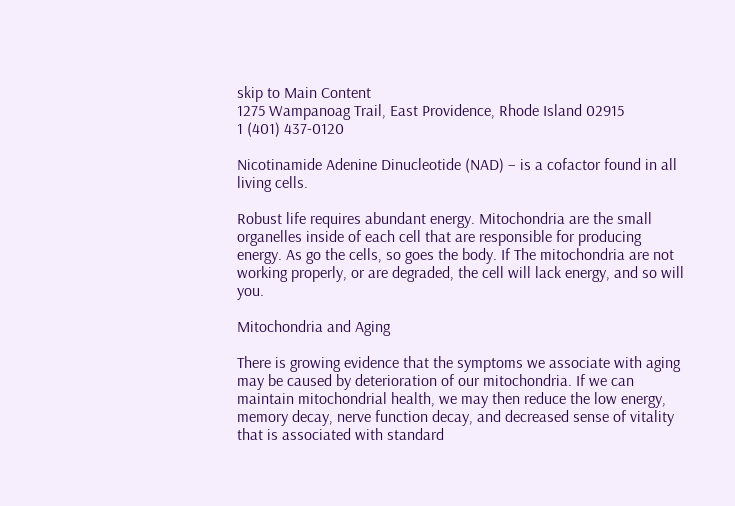skip to Main Content
1275 Wampanoag Trail, East Providence, Rhode Island 02915
1 (401) 437-0120

Nicotinamide Adenine Dinucleotide (NAD) – is a cofactor found in all living cells.

Robust life requires abundant energy. Mitochondria are the small organelles inside of each cell that are responsible for producing energy. As go the cells, so goes the body. If The mitochondria are not working properly, or are degraded, the cell will lack energy, and so will you.

Mitochondria and Aging

There is growing evidence that the symptoms we associate with aging may be caused by deterioration of our mitochondria. If we can maintain mitochondrial health, we may then reduce the low energy, memory decay, nerve function decay, and decreased sense of vitality that is associated with standard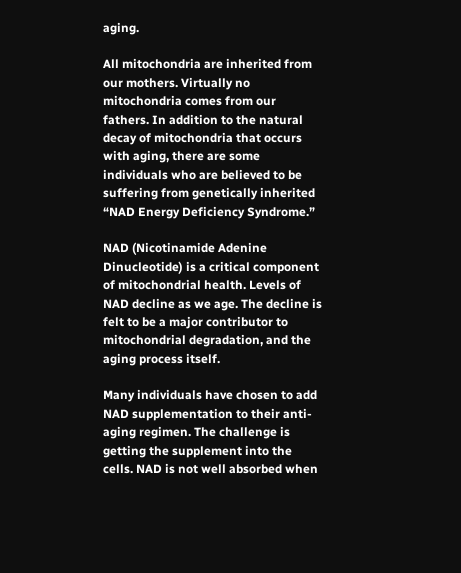aging.

All mitochondria are inherited from our mothers. Virtually no mitochondria comes from our fathers. In addition to the natural decay of mitochondria that occurs with aging, there are some individuals who are believed to be suffering from genetically inherited “NAD Energy Deficiency Syndrome.”

NAD (Nicotinamide Adenine Dinucleotide) is a critical component of mitochondrial health. Levels of NAD decline as we age. The decline is felt to be a major contributor to mitochondrial degradation, and the aging process itself.

Many individuals have chosen to add NAD supplementation to their anti-aging regimen. The challenge is getting the supplement into the cells. NAD is not well absorbed when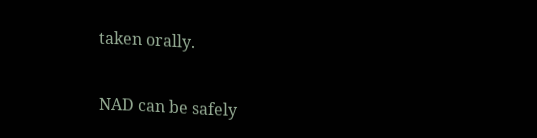taken orally.


NAD can be safely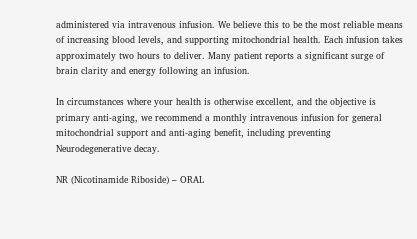administered via intravenous infusion. We believe this to be the most reliable means of increasing blood levels, and supporting mitochondrial health. Each infusion takes approximately two hours to deliver. Many patient reports a significant surge of brain clarity and energy following an infusion.

In circumstances where your health is otherwise excellent, and the objective is primary anti-aging, we recommend a monthly intravenous infusion for general mitochondrial support and anti-aging benefit, including preventing Neurodegenerative decay.

NR (Nicotinamide Riboside) – ORAL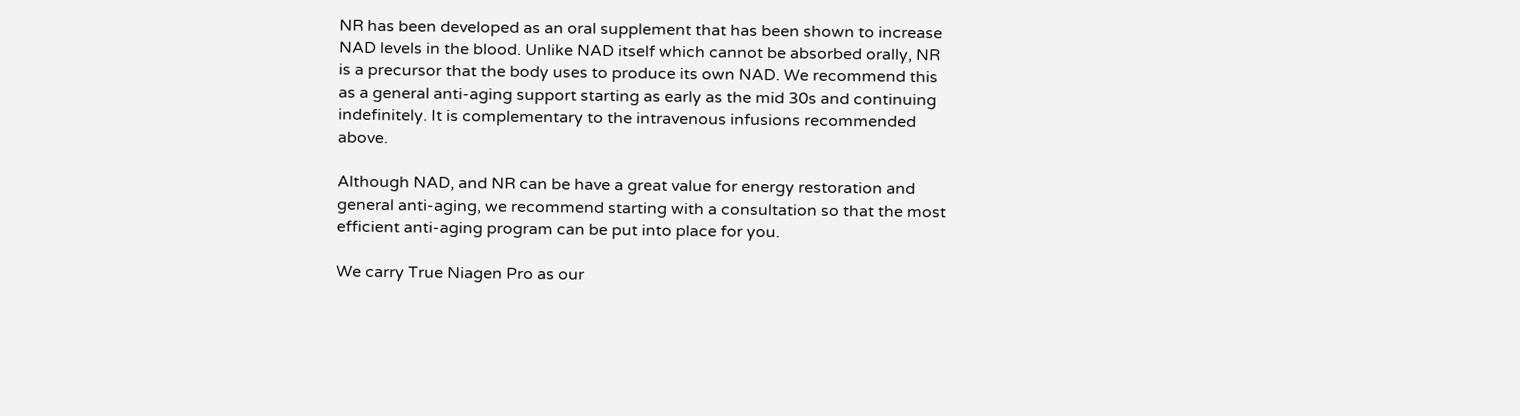NR has been developed as an oral supplement that has been shown to increase NAD levels in the blood. Unlike NAD itself which cannot be absorbed orally, NR is a precursor that the body uses to produce its own NAD. We recommend this as a general anti-aging support starting as early as the mid 30s and continuing indefinitely. It is complementary to the intravenous infusions recommended above.

Although NAD, and NR can be have a great value for energy restoration and general anti-aging, we recommend starting with a consultation so that the most efficient anti-aging program can be put into place for you.

We carry True Niagen Pro as our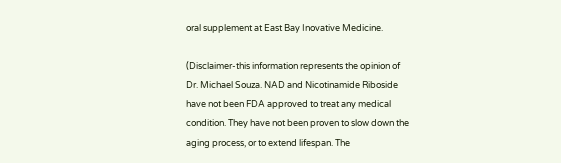oral supplement at East Bay Inovative Medicine.

(Disclaimer-this information represents the opinion of Dr. Michael Souza. NAD and Nicotinamide Riboside have not been FDA approved to treat any medical condition. They have not been proven to slow down the aging process, or to extend lifespan. The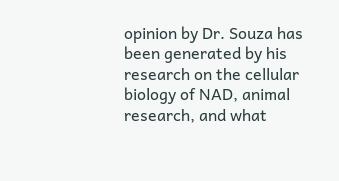opinion by Dr. Souza has been generated by his research on the cellular biology of NAD, animal research, and what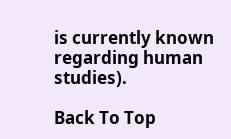is currently known regarding human studies).

Back To Top